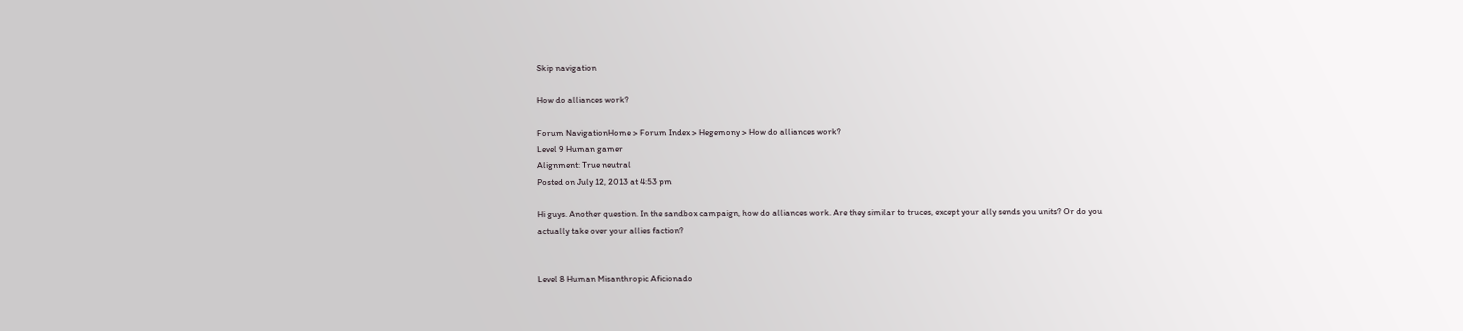Skip navigation

How do alliances work?

Forum NavigationHome > Forum Index > Hegemony > How do alliances work?
Level 9 Human gamer
Alignment: True neutral
Posted on July 12, 2013 at 4:53 pm

Hi guys. Another question. In the sandbox campaign, how do alliances work. Are they similar to truces, except your ally sends you units? Or do you actually take over your allies faction?


Level 8 Human Misanthropic Aficionado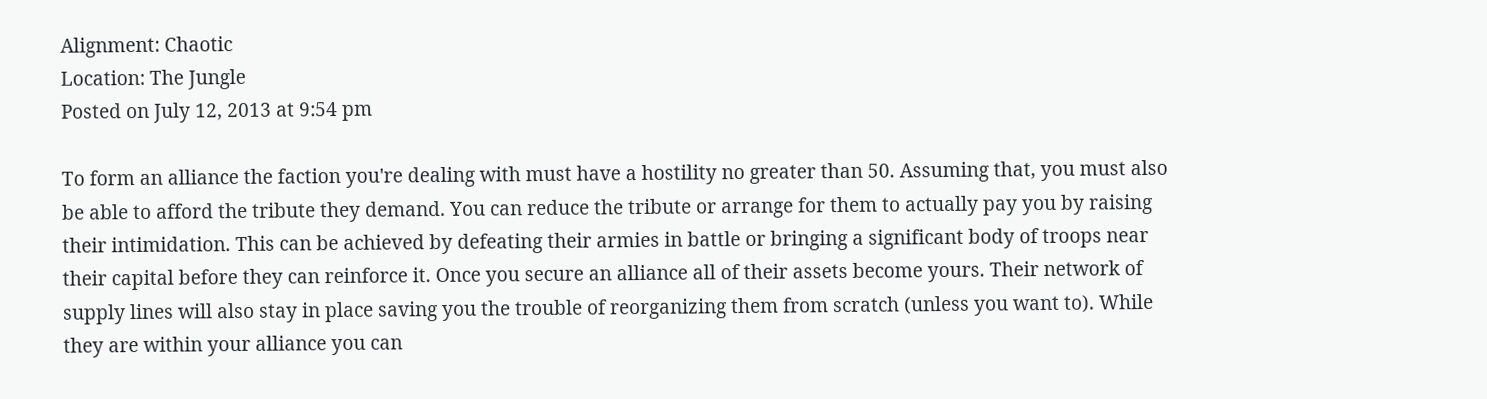Alignment: Chaotic
Location: The Jungle
Posted on July 12, 2013 at 9:54 pm

To form an alliance the faction you're dealing with must have a hostility no greater than 50. Assuming that, you must also be able to afford the tribute they demand. You can reduce the tribute or arrange for them to actually pay you by raising their intimidation. This can be achieved by defeating their armies in battle or bringing a significant body of troops near their capital before they can reinforce it. Once you secure an alliance all of their assets become yours. Their network of supply lines will also stay in place saving you the trouble of reorganizing them from scratch (unless you want to). While they are within your alliance you can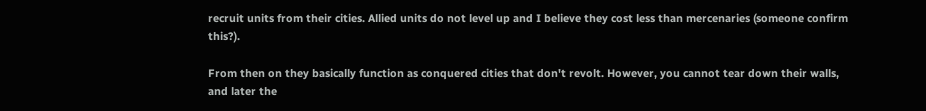recruit units from their cities. Allied units do not level up and I believe they cost less than mercenaries (someone confirm this?).

From then on they basically function as conquered cities that don't revolt. However, you cannot tear down their walls, and later the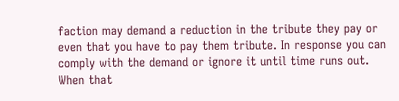faction may demand a reduction in the tribute they pay or even that you have to pay them tribute. In response you can comply with the demand or ignore it until time runs out. When that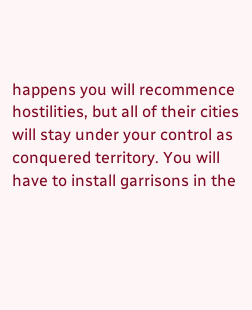happens you will recommence hostilities, but all of their cities will stay under your control as conquered territory. You will have to install garrisons in the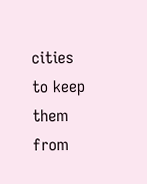cities to keep them from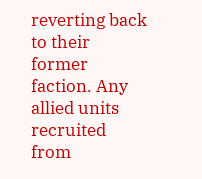reverting back to their former faction. Any allied units recruited from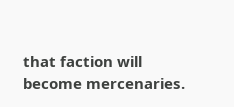that faction will become mercenaries.